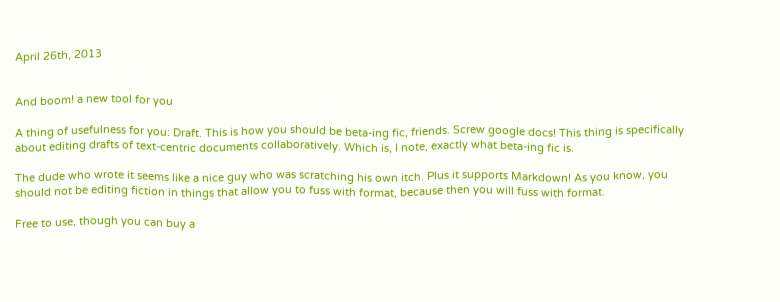April 26th, 2013


And boom! a new tool for you

A thing of usefulness for you: Draft. This is how you should be beta-ing fic, friends. Screw google docs! This thing is specifically about editing drafts of text-centric documents collaboratively. Which is, I note, exactly what beta-ing fic is.

The dude who wrote it seems like a nice guy who was scratching his own itch. Plus it supports Markdown! As you know, you should not be editing fiction in things that allow you to fuss with format, because then you will fuss with format.

Free to use, though you can buy a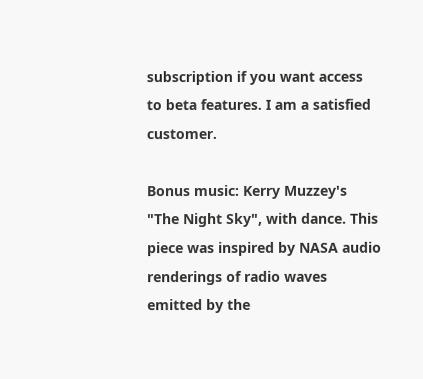subscription if you want access to beta features. I am a satisfied customer.

Bonus music: Kerry Muzzey's "The Night Sky", with dance. This piece was inspired by NASA audio renderings of radio waves emitted by the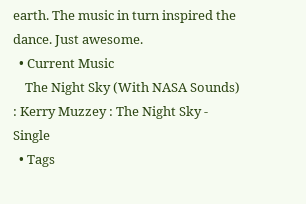earth. The music in turn inspired the dance. Just awesome.
  • Current Music
    The Night Sky (With NASA Sounds) : Kerry Muzzey : The Night Sky - Single
  • Tags